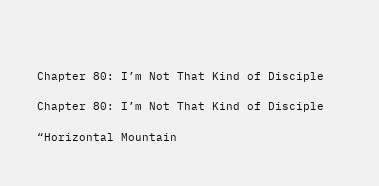Chapter 80: I’m Not That Kind of Disciple

Chapter 80: I’m Not That Kind of Disciple

“Horizontal Mountain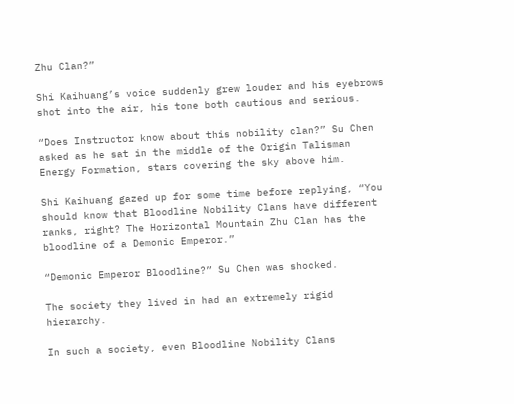Zhu Clan?”

Shi Kaihuang’s voice suddenly grew louder and his eyebrows shot into the air, his tone both cautious and serious.

“Does Instructor know about this nobility clan?” Su Chen asked as he sat in the middle of the Origin Talisman Energy Formation, stars covering the sky above him.

Shi Kaihuang gazed up for some time before replying, “You should know that Bloodline Nobility Clans have different ranks, right? The Horizontal Mountain Zhu Clan has the bloodline of a Demonic Emperor.”

“Demonic Emperor Bloodline?” Su Chen was shocked.

The society they lived in had an extremely rigid hierarchy.

In such a society, even Bloodline Nobility Clans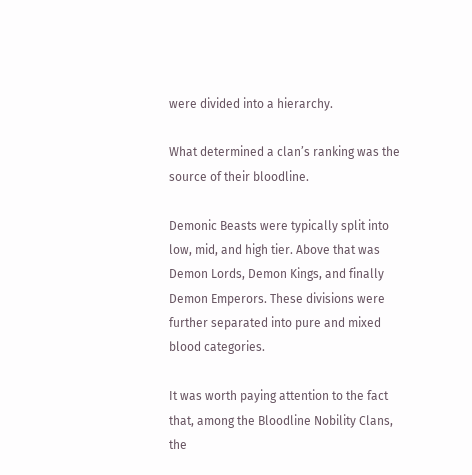were divided into a hierarchy.

What determined a clan’s ranking was the source of their bloodline.

Demonic Beasts were typically split into low, mid, and high tier. Above that was Demon Lords, Demon Kings, and finally Demon Emperors. These divisions were further separated into pure and mixed blood categories.

It was worth paying attention to the fact that, among the Bloodline Nobility Clans, the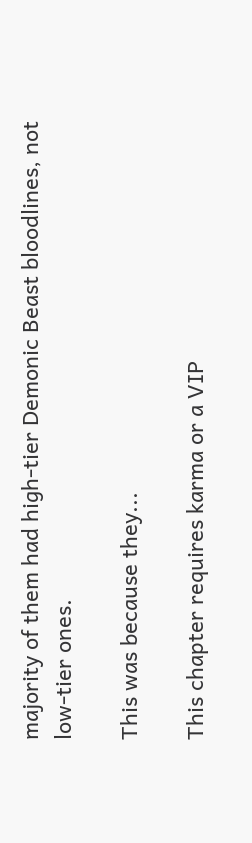majority of them had high-tier Demonic Beast bloodlines, not low-tier ones.

This was because they...

This chapter requires karma or a VIP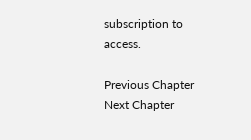subscription to access.

Previous Chapter Next Chapter